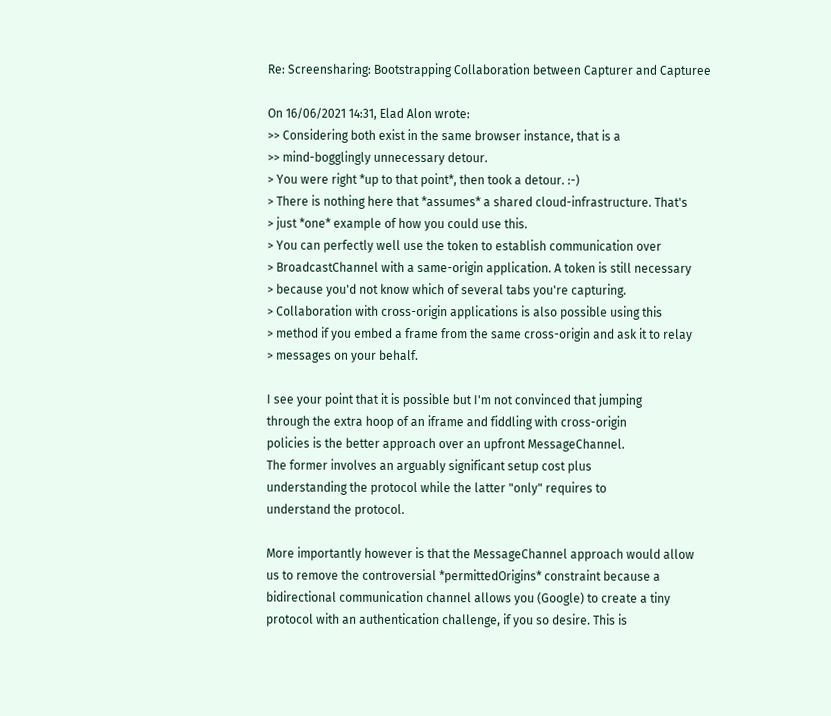Re: Screensharing: Bootstrapping Collaboration between Capturer and Capturee

On 16/06/2021 14:31, Elad Alon wrote:
>> Considering both exist in the same browser instance, that is a
>> mind-bogglingly unnecessary detour.
> You were right *up to that point*, then took a detour. :-)
> There is nothing here that *assumes* a shared cloud-infrastructure. That's
> just *one* example of how you could use this.
> You can perfectly well use the token to establish communication over
> BroadcastChannel with a same-origin application. A token is still necessary
> because you'd not know which of several tabs you're capturing.
> Collaboration with cross-origin applications is also possible using this
> method if you embed a frame from the same cross-origin and ask it to relay
> messages on your behalf.

I see your point that it is possible but I'm not convinced that jumping
through the extra hoop of an iframe and fiddling with cross-origin
policies is the better approach over an upfront MessageChannel.
The former involves an arguably significant setup cost plus
understanding the protocol while the latter "only" requires to
understand the protocol.

More importantly however is that the MessageChannel approach would allow
us to remove the controversial *permittedOrigins* constraint because a
bidirectional communication channel allows you (Google) to create a tiny
protocol with an authentication challenge, if you so desire. This is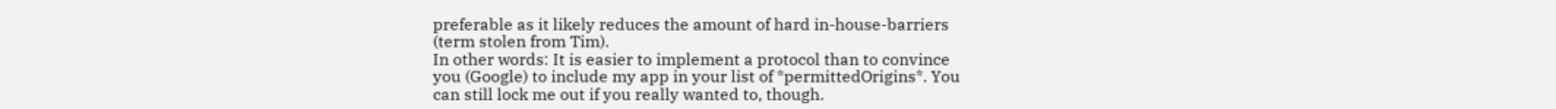preferable as it likely reduces the amount of hard in-house-barriers
(term stolen from Tim).
In other words: It is easier to implement a protocol than to convince
you (Google) to include my app in your list of *permittedOrigins*. You
can still lock me out if you really wanted to, though.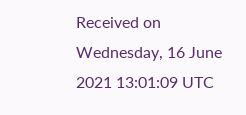Received on Wednesday, 16 June 2021 13:01:09 UTC